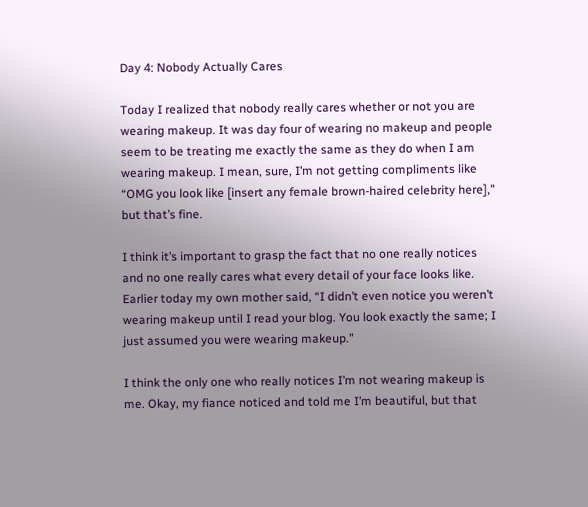Day 4: Nobody Actually Cares

Today I realized that nobody really cares whether or not you are wearing makeup. It was day four of wearing no makeup and people seem to be treating me exactly the same as they do when I am wearing makeup. I mean, sure, I’m not getting compliments like “OMG you look like [insert any female brown-haired celebrity here],” but that’s fine.

I think it’s important to grasp the fact that no one really notices and no one really cares what every detail of your face looks like. Earlier today my own mother said, “I didn’t even notice you weren’t wearing makeup until I read your blog. You look exactly the same; I just assumed you were wearing makeup.”

I think the only one who really notices I’m not wearing makeup is me. Okay, my fiance noticed and told me I’m beautiful, but that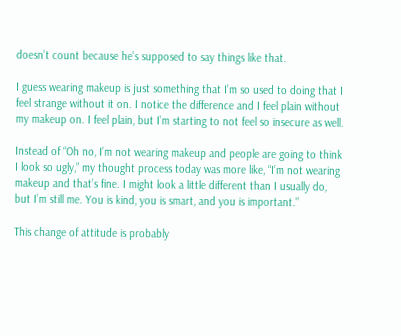doesn’t count because he’s supposed to say things like that.

I guess wearing makeup is just something that I’m so used to doing that I feel strange without it on. I notice the difference and I feel plain without my makeup on. I feel plain, but I’m starting to not feel so insecure as well.

Instead of “Oh no, I’m not wearing makeup and people are going to think I look so ugly,” my thought process today was more like, “I’m not wearing makeup and that’s fine. I might look a little different than I usually do, but I’m still me. You is kind, you is smart, and you is important.”

This change of attitude is probably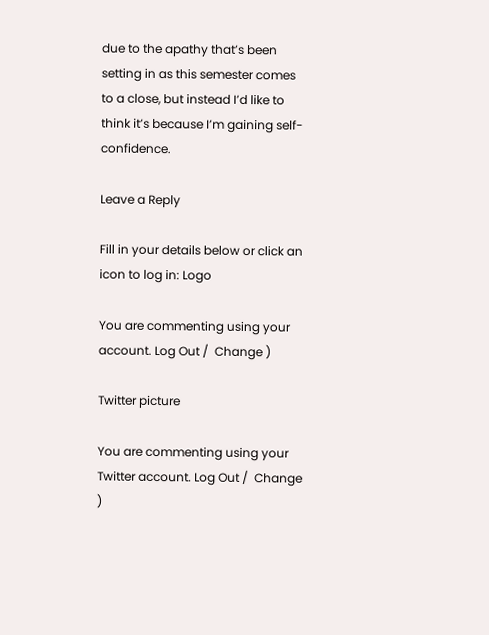due to the apathy that’s been setting in as this semester comes to a close, but instead I’d like to think it’s because I’m gaining self-confidence.

Leave a Reply

Fill in your details below or click an icon to log in: Logo

You are commenting using your account. Log Out /  Change )

Twitter picture

You are commenting using your Twitter account. Log Out /  Change )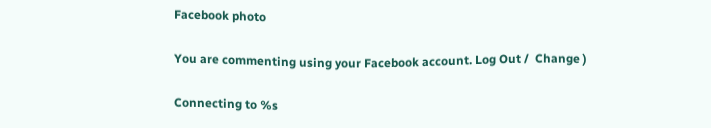Facebook photo

You are commenting using your Facebook account. Log Out /  Change )

Connecting to %s